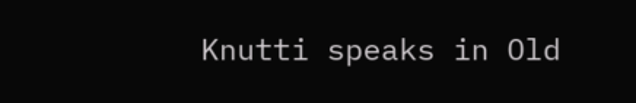Knutti speaks in Old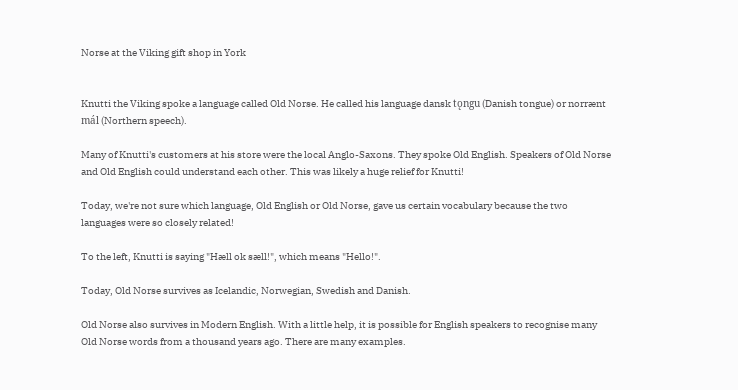Norse at the Viking gift shop in York


Knutti the Viking spoke a language called Old Norse. He called his language dansk tǫngu (Danish tongue) or norrænt mál (Northern speech).

Many of Knutti's customers at his store were the local Anglo-Saxons. They spoke Old English. Speakers of Old Norse and Old English could understand each other. This was likely a huge relief for Knutti!

Today, we're not sure which language, Old English or Old Norse, gave us certain vocabulary because the two languages were so closely related!

To the left, Knutti is saying "Hæll ok sæll!", which means "Hello!".

Today, Old Norse survives as Icelandic, Norwegian, Swedish and Danish.

Old Norse also survives in Modern English. With a little help, it is possible for English speakers to recognise many Old Norse words from a thousand years ago. There are many examples.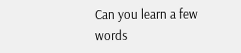Can you learn a few words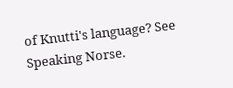of Knutti's language? See Speaking Norse.